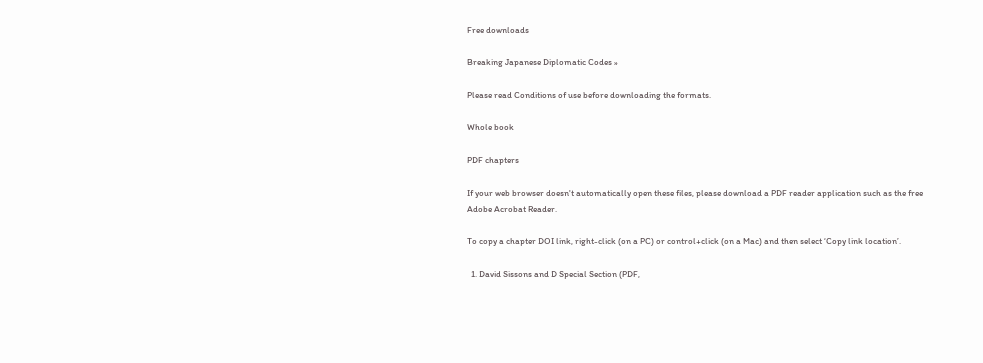Free downloads

Breaking Japanese Diplomatic Codes »

Please read Conditions of use before downloading the formats.

Whole book

PDF chapters

If your web browser doesn't automatically open these files, please download a PDF reader application such as the free Adobe Acrobat Reader.

To copy a chapter DOI link, right-click (on a PC) or control+click (on a Mac) and then select ‘Copy link location’.

  1. David Sissons and D Special Section (PDF,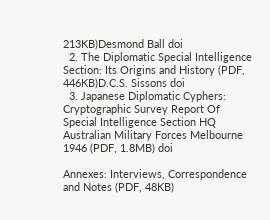213KB)Desmond Ball doi
  2. The Diplomatic Special Intelligence Section: Its Origins and History (PDF, 446KB)D.C.S. Sissons doi
  3. Japanese Diplomatic Cyphers: Cryptographic Survey Report Of Special Intelligence Section HQ Australian Military Forces Melbourne 1946 (PDF, 1.8MB) doi

Annexes: Interviews, Correspondence and Notes (PDF, 48KB)